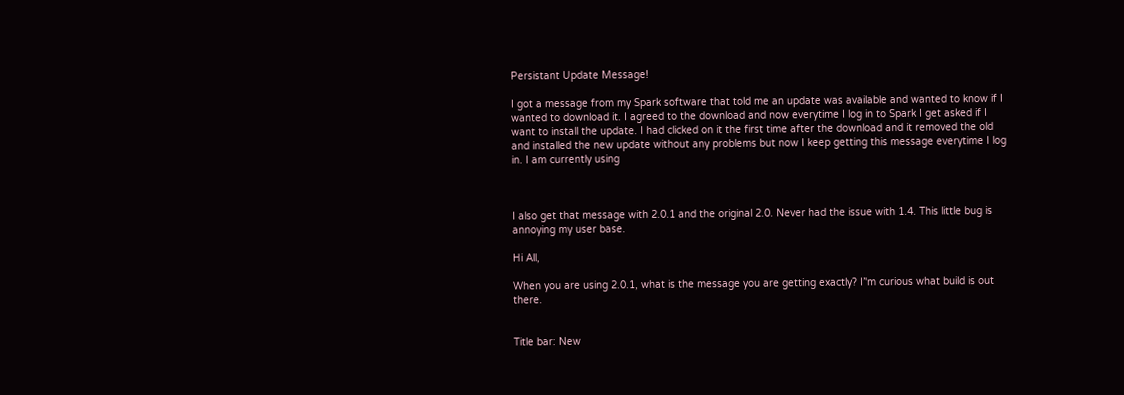Persistant Update Message!

I got a message from my Spark software that told me an update was available and wanted to know if I wanted to download it. I agreed to the download and now everytime I log in to Spark I get asked if I want to install the update. I had clicked on it the first time after the download and it removed the old and installed the new update without any problems but now I keep getting this message everytime I log in. I am currently using



I also get that message with 2.0.1 and the original 2.0. Never had the issue with 1.4. This little bug is annoying my user base.

Hi All,

When you are using 2.0.1, what is the message you are getting exactly? I’'m curious what build is out there.


Title bar: New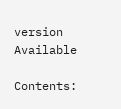version Available

Contents: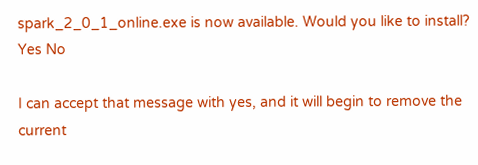spark_2_0_1_online.exe is now available. Would you like to install? Yes No

I can accept that message with yes, and it will begin to remove the current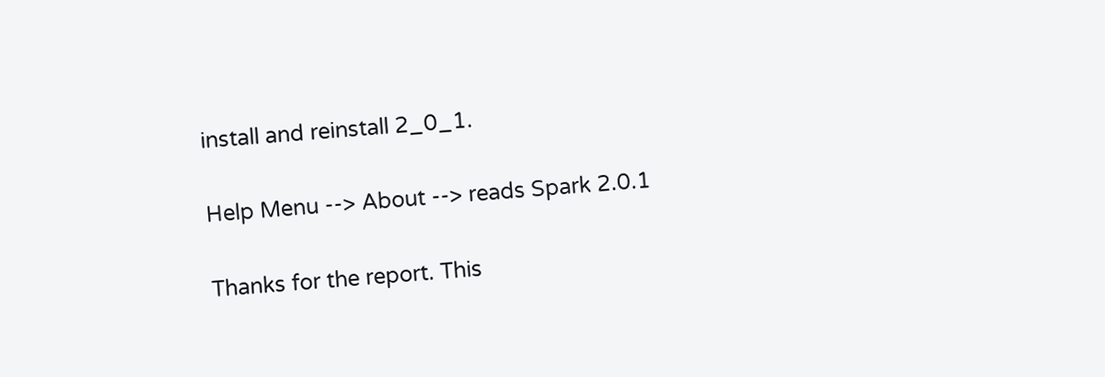install and reinstall 2_0_1.

Help Menu --> About --> reads Spark 2.0.1

Thanks for the report. This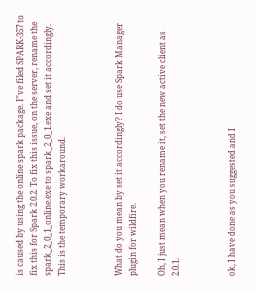is caused by using the online spark package. I’'ve filed SPARK-357 to fix this for Spark 2.0.2. To fix this issue, on the server, rename the spark_2_0_1_online.exe to spark_2_0_1.exe and set it accordingly. This is the temporary workaround.



What do you mean by set it accordingly? I do use Spark Manager plugin for wildfire.

Oh, I just mean when you rename it, set the new active client as 2.0.1.



ok, I have done as you suggested and I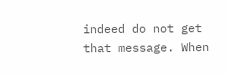indeed do not get that message. When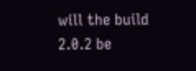will the build 2.0.2 be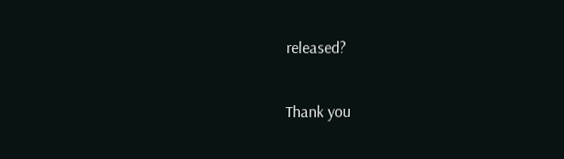released?

Thank you